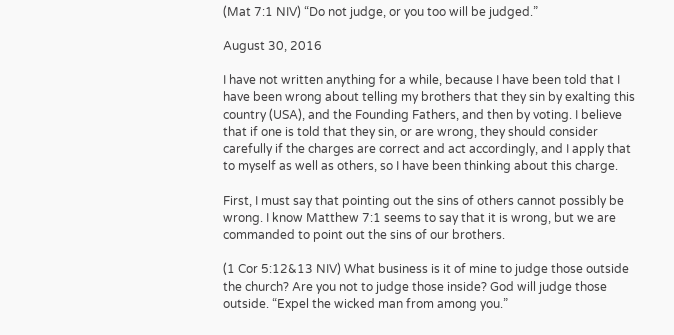(Mat 7:1 NIV) “Do not judge, or you too will be judged.”

August 30, 2016

I have not written anything for a while, because I have been told that I have been wrong about telling my brothers that they sin by exalting this country (USA), and the Founding Fathers, and then by voting. I believe that if one is told that they sin, or are wrong, they should consider carefully if the charges are correct and act accordingly, and I apply that to myself as well as others, so I have been thinking about this charge.

First, I must say that pointing out the sins of others cannot possibly be wrong. I know Matthew 7:1 seems to say that it is wrong, but we are commanded to point out the sins of our brothers.

(1 Cor 5:12&13 NIV) What business is it of mine to judge those outside the church? Are you not to judge those inside? God will judge those outside. “Expel the wicked man from among you.”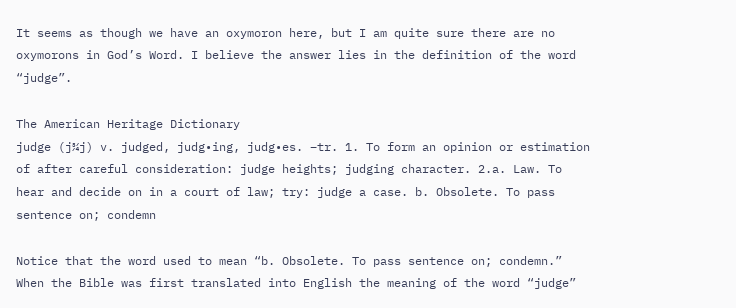It seems as though we have an oxymoron here, but I am quite sure there are no oxymorons in God’s Word. I believe the answer lies in the definition of the word “judge”.

The American Heritage Dictionary
judge (j¾j) v. judged, judg•ing, judg•es. –tr. 1. To form an opinion or estimation of after careful consideration: judge heights; judging character. 2.a. Law. To hear and decide on in a court of law; try: judge a case. b. Obsolete. To pass sentence on; condemn

Notice that the word used to mean “b. Obsolete. To pass sentence on; condemn.” When the Bible was first translated into English the meaning of the word “judge”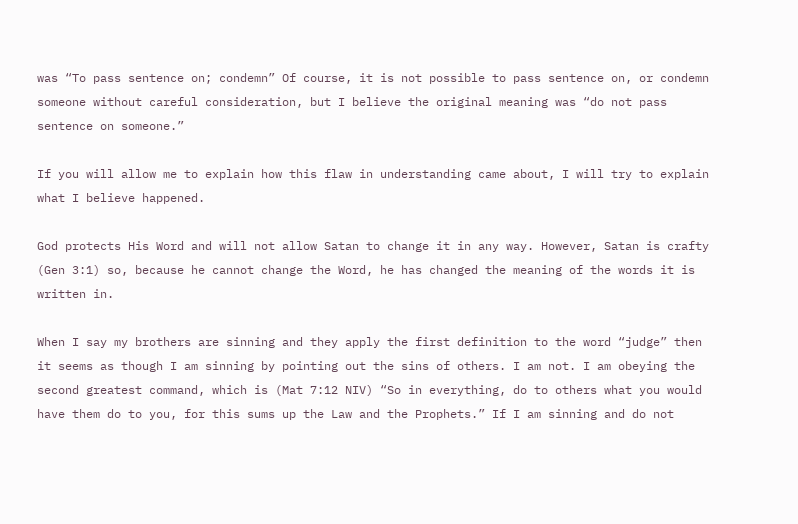was “To pass sentence on; condemn” Of course, it is not possible to pass sentence on, or condemn someone without careful consideration, but I believe the original meaning was “do not pass sentence on someone.”

If you will allow me to explain how this flaw in understanding came about, I will try to explain what I believe happened.

God protects His Word and will not allow Satan to change it in any way. However, Satan is crafty (Gen 3:1) so, because he cannot change the Word, he has changed the meaning of the words it is written in.

When I say my brothers are sinning and they apply the first definition to the word “judge” then it seems as though I am sinning by pointing out the sins of others. I am not. I am obeying the second greatest command, which is (Mat 7:12 NIV) “So in everything, do to others what you would have them do to you, for this sums up the Law and the Prophets.” If I am sinning and do not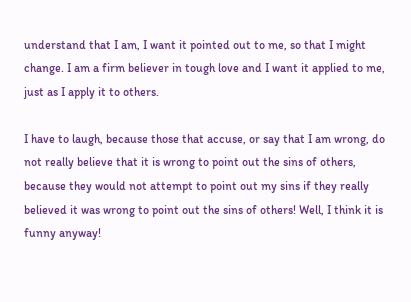understand that I am, I want it pointed out to me, so that I might change. I am a firm believer in tough love and I want it applied to me, just as I apply it to others.

I have to laugh, because those that accuse, or say that I am wrong, do not really believe that it is wrong to point out the sins of others, because they would not attempt to point out my sins if they really believed it was wrong to point out the sins of others! Well, I think it is funny anyway!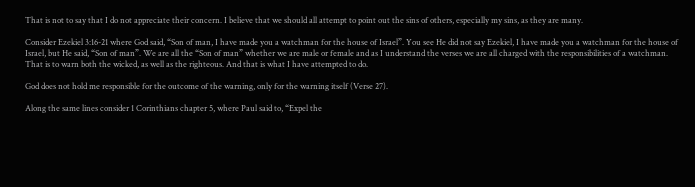That is not to say that I do not appreciate their concern. I believe that we should all attempt to point out the sins of others, especially my sins, as they are many.

Consider Ezekiel 3:16-21 where God said, “Son of man, I have made you a watchman for the house of Israel”. You see He did not say Ezekiel, I have made you a watchman for the house of Israel, but He said, “Son of man”. We are all the “Son of man” whether we are male or female and as I understand the verses we are all charged with the responsibilities of a watchman. That is to warn both the wicked, as well as the righteous. And that is what I have attempted to do.

God does not hold me responsible for the outcome of the warning, only for the warning itself (Verse 27).

Along the same lines consider 1 Corinthians chapter 5, where Paul said to, “Expel the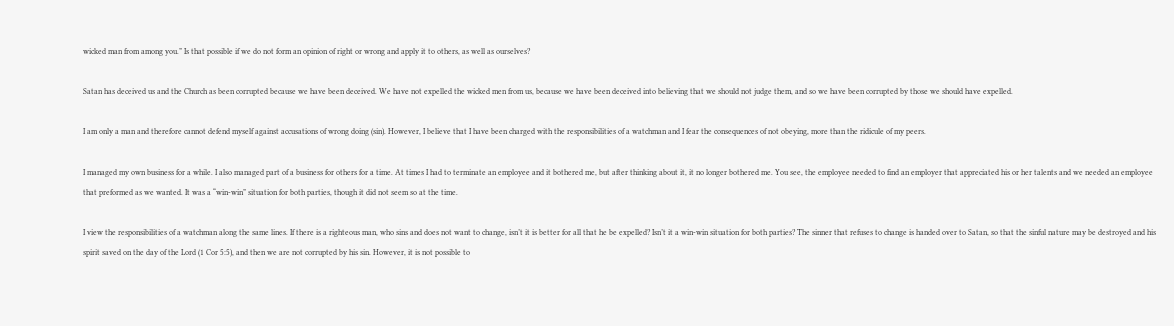wicked man from among you.” Is that possible if we do not form an opinion of right or wrong and apply it to others, as well as ourselves?

Satan has deceived us and the Church as been corrupted because we have been deceived. We have not expelled the wicked men from us, because we have been deceived into believing that we should not judge them, and so we have been corrupted by those we should have expelled.

I am only a man and therefore cannot defend myself against accusations of wrong doing (sin). However, I believe that I have been charged with the responsibilities of a watchman and I fear the consequences of not obeying, more than the ridicule of my peers.

I managed my own business for a while. I also managed part of a business for others for a time. At times I had to terminate an employee and it bothered me, but after thinking about it, it no longer bothered me. You see, the employee needed to find an employer that appreciated his or her talents and we needed an employee that preformed as we wanted. It was a “win-win” situation for both parties, though it did not seem so at the time.

I view the responsibilities of a watchman along the same lines. If there is a righteous man, who sins and does not want to change, isn’t it is better for all that he be expelled? Isn’t it a win-win situation for both parties? The sinner that refuses to change is handed over to Satan, so that the sinful nature may be destroyed and his spirit saved on the day of the Lord (1 Cor 5:5), and then we are not corrupted by his sin. However, it is not possible to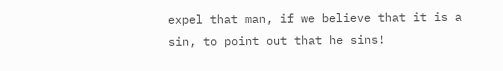expel that man, if we believe that it is a sin, to point out that he sins!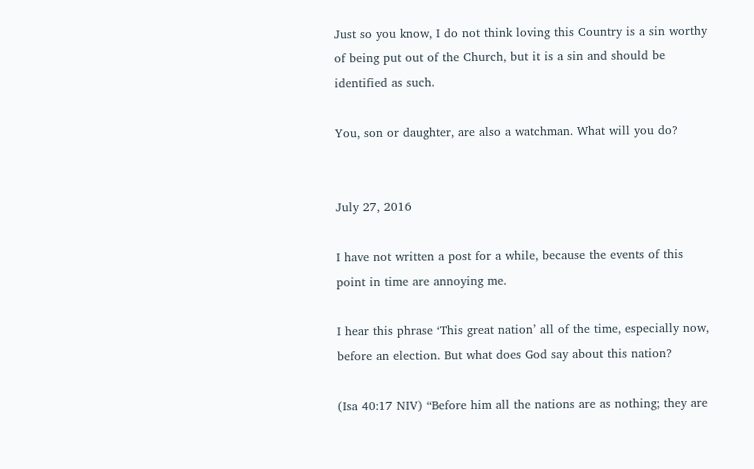Just so you know, I do not think loving this Country is a sin worthy of being put out of the Church, but it is a sin and should be identified as such.

You, son or daughter, are also a watchman. What will you do?


July 27, 2016

I have not written a post for a while, because the events of this point in time are annoying me.

I hear this phrase ‘This great nation’ all of the time, especially now, before an election. But what does God say about this nation?

(Isa 40:17 NIV) “Before him all the nations are as nothing; they are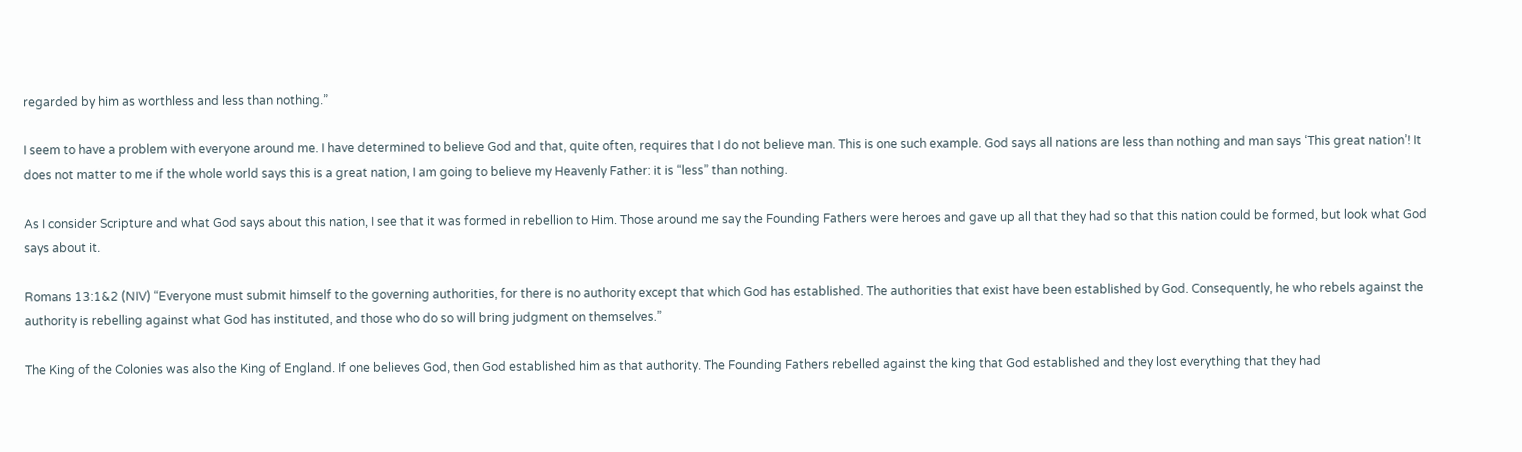regarded by him as worthless and less than nothing.”

I seem to have a problem with everyone around me. I have determined to believe God and that, quite often, requires that I do not believe man. This is one such example. God says all nations are less than nothing and man says ‘This great nation’! It does not matter to me if the whole world says this is a great nation, I am going to believe my Heavenly Father: it is “less” than nothing.

As I consider Scripture and what God says about this nation, I see that it was formed in rebellion to Him. Those around me say the Founding Fathers were heroes and gave up all that they had so that this nation could be formed, but look what God says about it.

Romans 13:1&2 (NIV) “Everyone must submit himself to the governing authorities, for there is no authority except that which God has established. The authorities that exist have been established by God. Consequently, he who rebels against the authority is rebelling against what God has instituted, and those who do so will bring judgment on themselves.”

The King of the Colonies was also the King of England. If one believes God, then God established him as that authority. The Founding Fathers rebelled against the king that God established and they lost everything that they had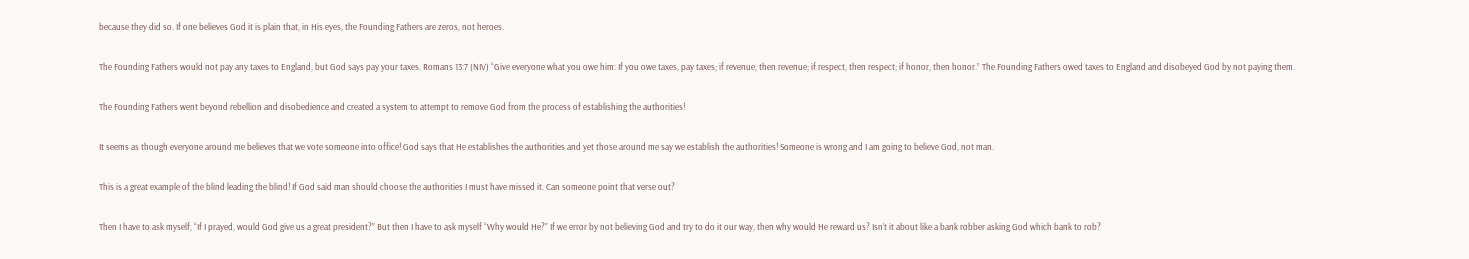because they did so. If one believes God it is plain that, in His eyes, the Founding Fathers are zeros, not heroes.

The Founding Fathers would not pay any taxes to England, but God says pay your taxes. Romans 13:7 (NIV) “Give everyone what you owe him: If you owe taxes, pay taxes; if revenue, then revenue; if respect, then respect; if honor, then honor.” The Founding Fathers owed taxes to England and disobeyed God by not paying them.

The Founding Fathers went beyond rebellion and disobedience and created a system to attempt to remove God from the process of establishing the authorities!

It seems as though everyone around me believes that we vote someone into office! God says that He establishes the authorities and yet those around me say we establish the authorities! Someone is wrong and I am going to believe God, not man.

This is a great example of the blind leading the blind! If God said man should choose the authorities I must have missed it. Can someone point that verse out?

Then I have to ask myself, “If I prayed, would God give us a great president?” But then I have to ask myself “Why would He?” If we error by not believing God and try to do it our way, then why would He reward us? Isn’t it about like a bank robber asking God which bank to rob?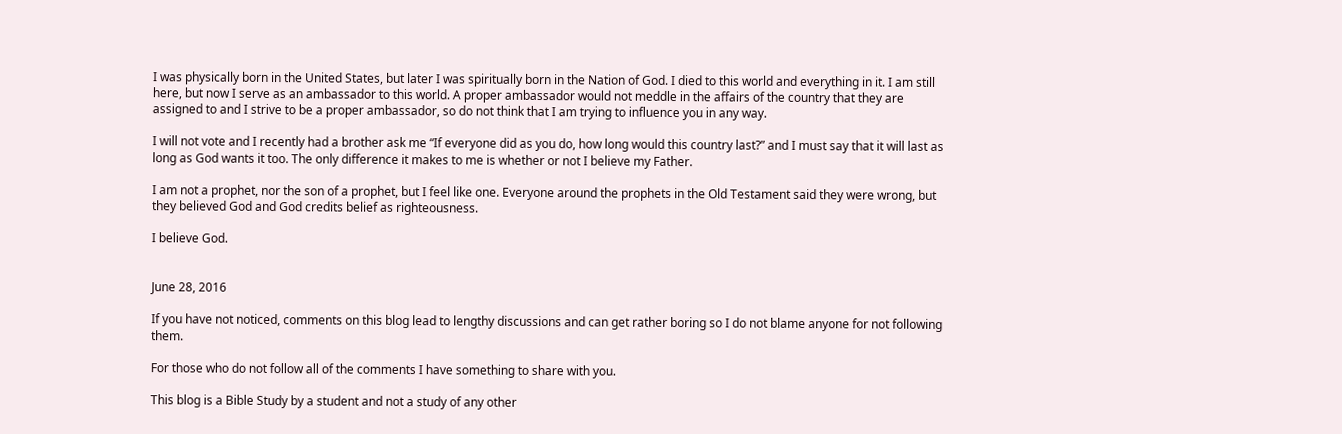I was physically born in the United States, but later I was spiritually born in the Nation of God. I died to this world and everything in it. I am still here, but now I serve as an ambassador to this world. A proper ambassador would not meddle in the affairs of the country that they are assigned to and I strive to be a proper ambassador, so do not think that I am trying to influence you in any way.

I will not vote and I recently had a brother ask me “If everyone did as you do, how long would this country last?” and I must say that it will last as long as God wants it too. The only difference it makes to me is whether or not I believe my Father.

I am not a prophet, nor the son of a prophet, but I feel like one. Everyone around the prophets in the Old Testament said they were wrong, but they believed God and God credits belief as righteousness.

I believe God.


June 28, 2016

If you have not noticed, comments on this blog lead to lengthy discussions and can get rather boring so I do not blame anyone for not following them.

For those who do not follow all of the comments I have something to share with you.

This blog is a Bible Study by a student and not a study of any other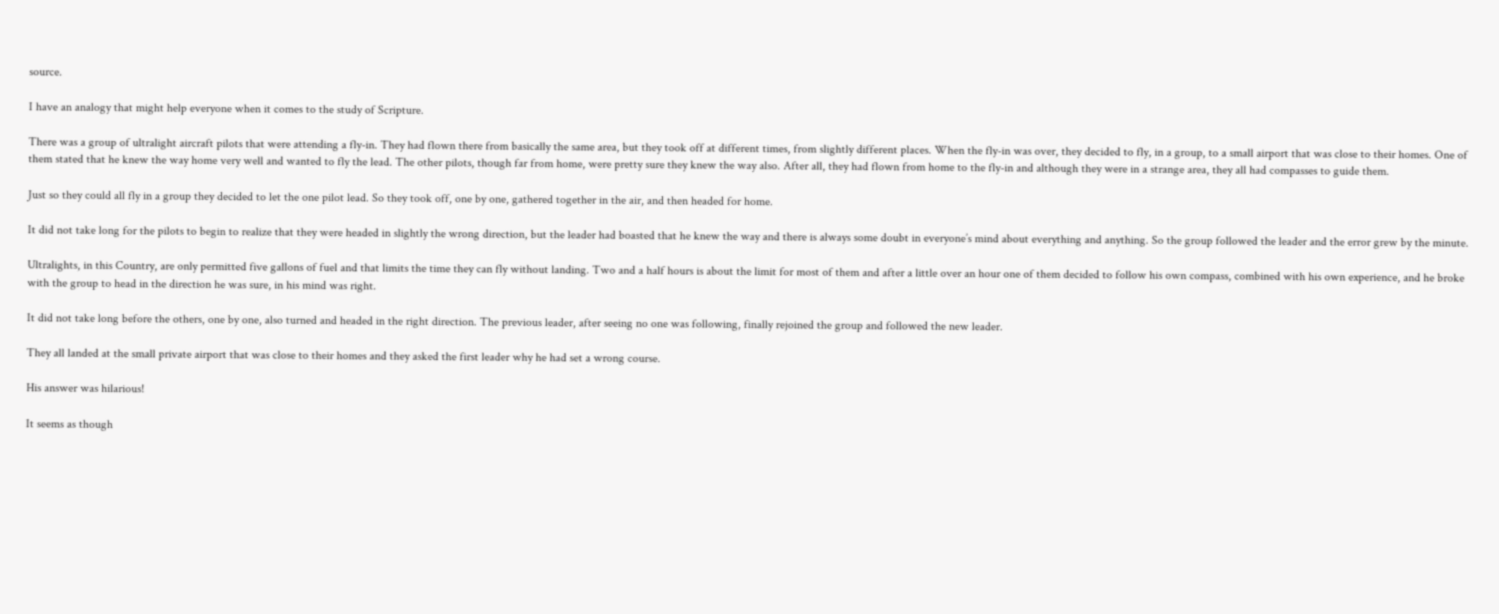source.

I have an analogy that might help everyone when it comes to the study of Scripture.

There was a group of ultralight aircraft pilots that were attending a fly-in. They had flown there from basically the same area, but they took off at different times, from slightly different places. When the fly-in was over, they decided to fly, in a group, to a small airport that was close to their homes. One of them stated that he knew the way home very well and wanted to fly the lead. The other pilots, though far from home, were pretty sure they knew the way also. After all, they had flown from home to the fly-in and although they were in a strange area, they all had compasses to guide them.

Just so they could all fly in a group they decided to let the one pilot lead. So they took off, one by one, gathered together in the air, and then headed for home.

It did not take long for the pilots to begin to realize that they were headed in slightly the wrong direction, but the leader had boasted that he knew the way and there is always some doubt in everyone’s mind about everything and anything. So the group followed the leader and the error grew by the minute.

Ultralights, in this Country, are only permitted five gallons of fuel and that limits the time they can fly without landing. Two and a half hours is about the limit for most of them and after a little over an hour one of them decided to follow his own compass, combined with his own experience, and he broke with the group to head in the direction he was sure, in his mind was right.

It did not take long before the others, one by one, also turned and headed in the right direction. The previous leader, after seeing no one was following, finally rejoined the group and followed the new leader.

They all landed at the small private airport that was close to their homes and they asked the first leader why he had set a wrong course.

His answer was hilarious!

It seems as though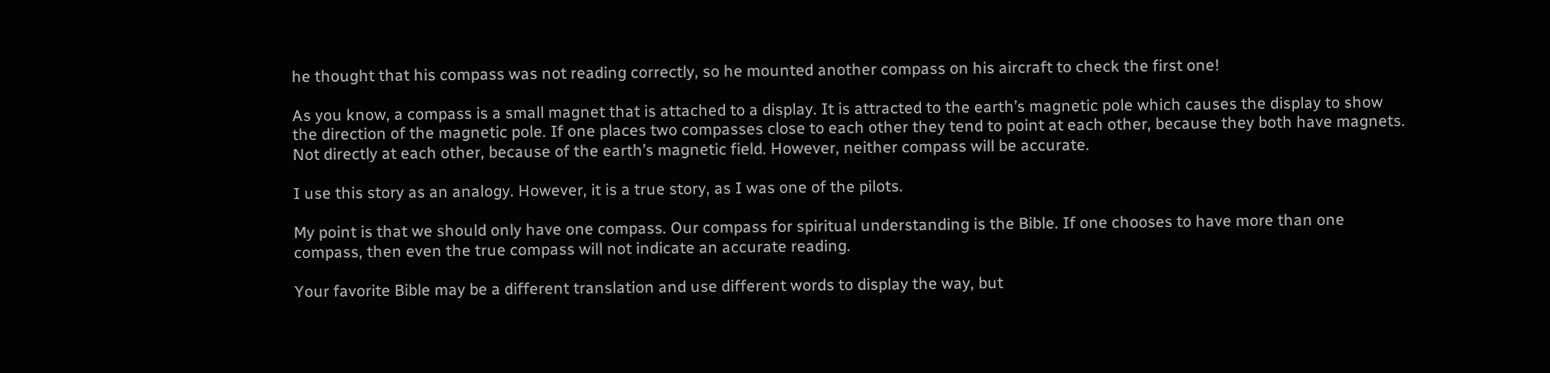he thought that his compass was not reading correctly, so he mounted another compass on his aircraft to check the first one!

As you know, a compass is a small magnet that is attached to a display. It is attracted to the earth’s magnetic pole which causes the display to show the direction of the magnetic pole. If one places two compasses close to each other they tend to point at each other, because they both have magnets. Not directly at each other, because of the earth’s magnetic field. However, neither compass will be accurate.

I use this story as an analogy. However, it is a true story, as I was one of the pilots.

My point is that we should only have one compass. Our compass for spiritual understanding is the Bible. If one chooses to have more than one compass, then even the true compass will not indicate an accurate reading.

Your favorite Bible may be a different translation and use different words to display the way, but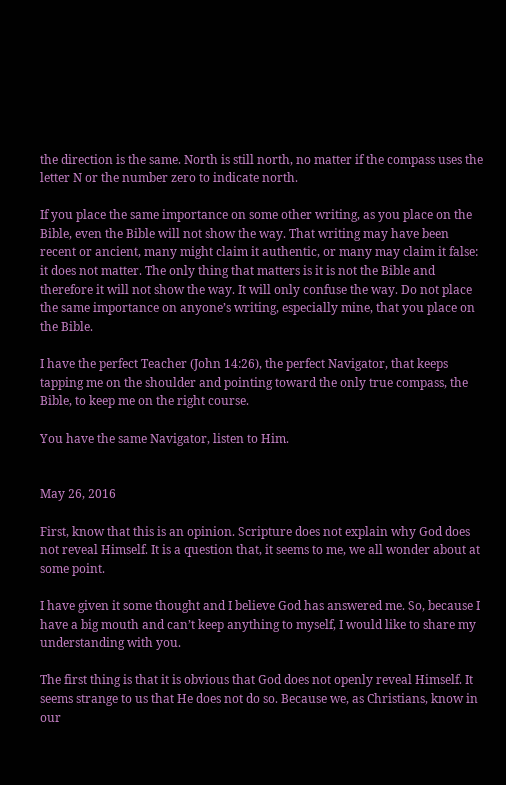the direction is the same. North is still north, no matter if the compass uses the letter N or the number zero to indicate north.

If you place the same importance on some other writing, as you place on the Bible, even the Bible will not show the way. That writing may have been recent or ancient, many might claim it authentic, or many may claim it false: it does not matter. The only thing that matters is it is not the Bible and therefore it will not show the way. It will only confuse the way. Do not place the same importance on anyone’s writing, especially mine, that you place on the Bible.

I have the perfect Teacher (John 14:26), the perfect Navigator, that keeps tapping me on the shoulder and pointing toward the only true compass, the Bible, to keep me on the right course.

You have the same Navigator, listen to Him.


May 26, 2016

First, know that this is an opinion. Scripture does not explain why God does not reveal Himself. It is a question that, it seems to me, we all wonder about at some point.

I have given it some thought and I believe God has answered me. So, because I have a big mouth and can’t keep anything to myself, I would like to share my understanding with you.

The first thing is that it is obvious that God does not openly reveal Himself. It seems strange to us that He does not do so. Because we, as Christians, know in our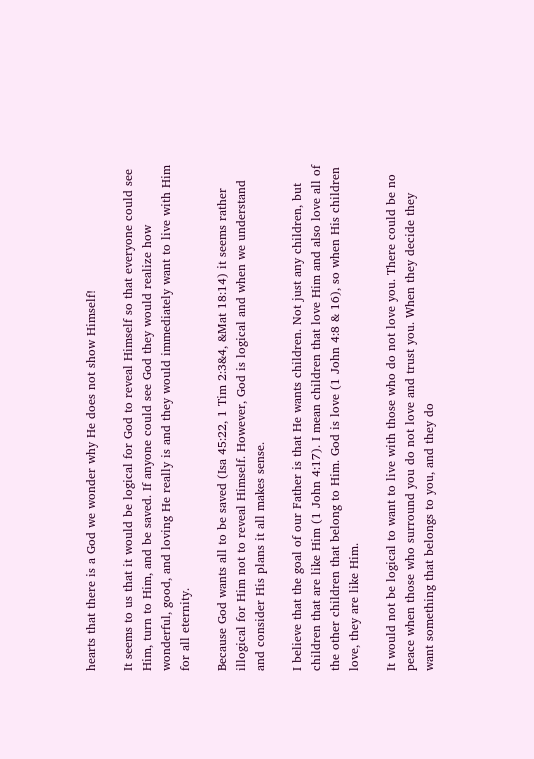hearts that there is a God we wonder why He does not show Himself!

It seems to us that it would be logical for God to reveal Himself so that everyone could see Him, turn to Him, and be saved. If anyone could see God they would realize how wonderful, good, and loving He really is and they would immediately want to live with Him for all eternity.

Because God wants all to be saved (Isa 45:22, 1 Tim 2:3&4, &Mat 18:14) it seems rather illogical for Him not to reveal Himself. However, God is logical and when we understand and consider His plans it all makes sense.

I believe that the goal of our Father is that He wants children. Not just any children, but children that are like Him (1 John 4:17). I mean children that love Him and also love all of the other children that belong to Him. God is love (1 John 4:8 & 16), so when His children love, they are like Him.

It would not be logical to want to live with those who do not love you. There could be no peace when those who surround you do not love and trust you. When they decide they want something that belongs to you, and they do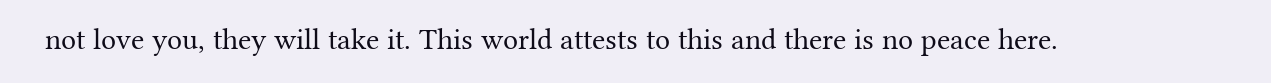not love you, they will take it. This world attests to this and there is no peace here.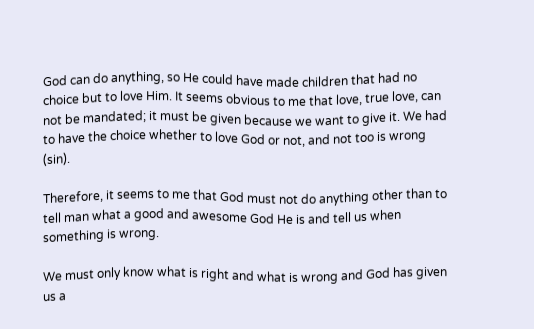God can do anything, so He could have made children that had no choice but to love Him. It seems obvious to me that love, true love, can not be mandated; it must be given because we want to give it. We had to have the choice whether to love God or not, and not too is wrong (sin).

Therefore, it seems to me that God must not do anything other than to tell man what a good and awesome God He is and tell us when something is wrong.

We must only know what is right and what is wrong and God has given us a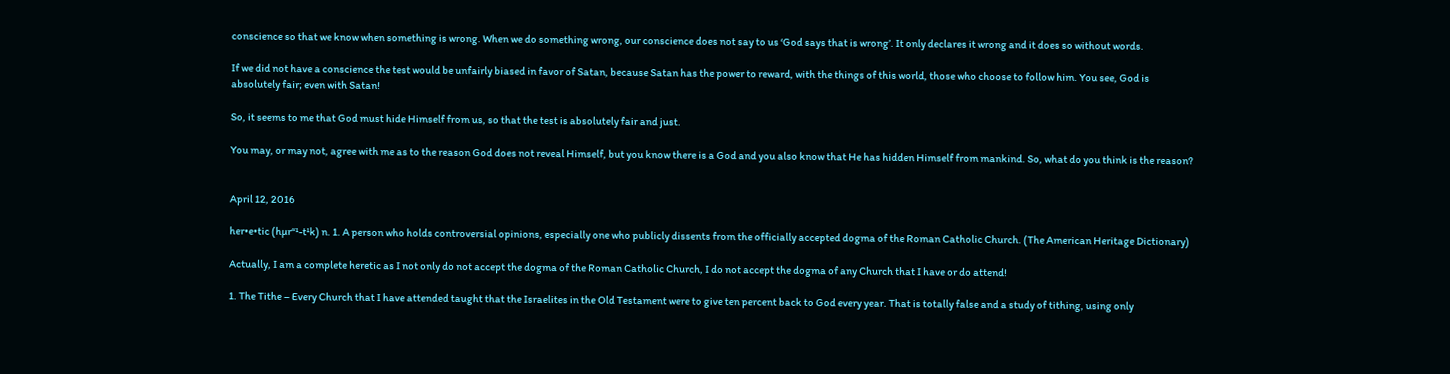conscience so that we know when something is wrong. When we do something wrong, our conscience does not say to us ‘God says that is wrong’. It only declares it wrong and it does so without words.

If we did not have a conscience the test would be unfairly biased in favor of Satan, because Satan has the power to reward, with the things of this world, those who choose to follow him. You see, God is absolutely fair; even with Satan!

So, it seems to me that God must hide Himself from us, so that the test is absolutely fair and just.

You may, or may not, agree with me as to the reason God does not reveal Himself, but you know there is a God and you also know that He has hidden Himself from mankind. So, what do you think is the reason?


April 12, 2016

her•e•tic (hµr“¹-t¹k) n. 1. A person who holds controversial opinions, especially one who publicly dissents from the officially accepted dogma of the Roman Catholic Church. (The American Heritage Dictionary)

Actually, I am a complete heretic as I not only do not accept the dogma of the Roman Catholic Church, I do not accept the dogma of any Church that I have or do attend!

1. The Tithe – Every Church that I have attended taught that the Israelites in the Old Testament were to give ten percent back to God every year. That is totally false and a study of tithing, using only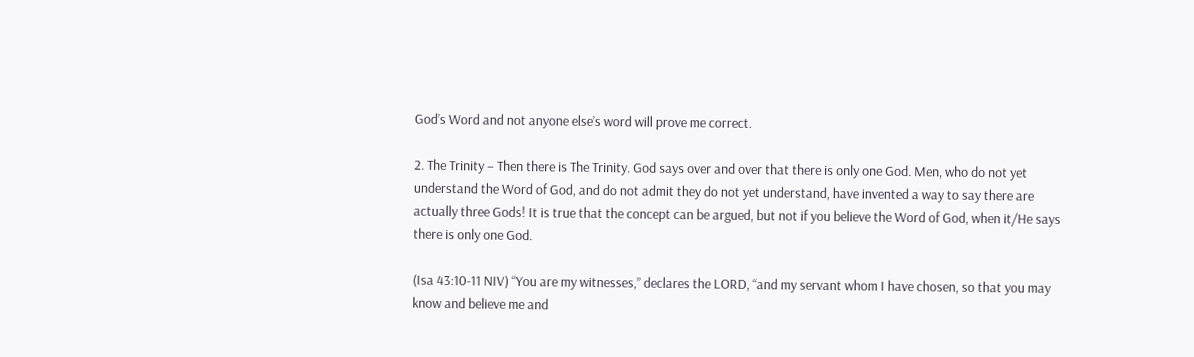God’s Word and not anyone else’s word will prove me correct.

2. The Trinity – Then there is The Trinity. God says over and over that there is only one God. Men, who do not yet understand the Word of God, and do not admit they do not yet understand, have invented a way to say there are actually three Gods! It is true that the concept can be argued, but not if you believe the Word of God, when it/He says there is only one God.

(Isa 43:10-11 NIV) “You are my witnesses,” declares the LORD, “and my servant whom I have chosen, so that you may know and believe me and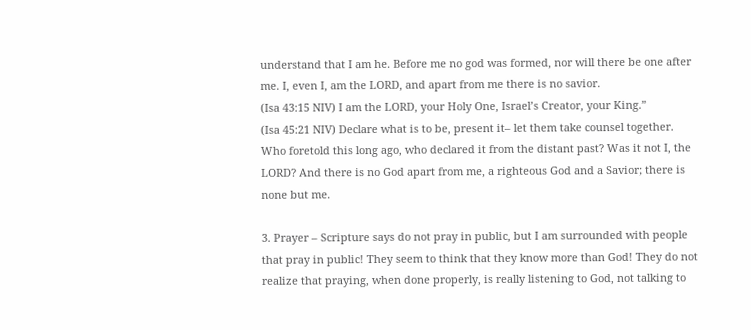understand that I am he. Before me no god was formed, nor will there be one after me. I, even I, am the LORD, and apart from me there is no savior.
(Isa 43:15 NIV) I am the LORD, your Holy One, Israel’s Creator, your King.”
(Isa 45:21 NIV) Declare what is to be, present it– let them take counsel together. Who foretold this long ago, who declared it from the distant past? Was it not I, the LORD? And there is no God apart from me, a righteous God and a Savior; there is none but me.

3. Prayer – Scripture says do not pray in public, but I am surrounded with people that pray in public! They seem to think that they know more than God! They do not realize that praying, when done properly, is really listening to God, not talking to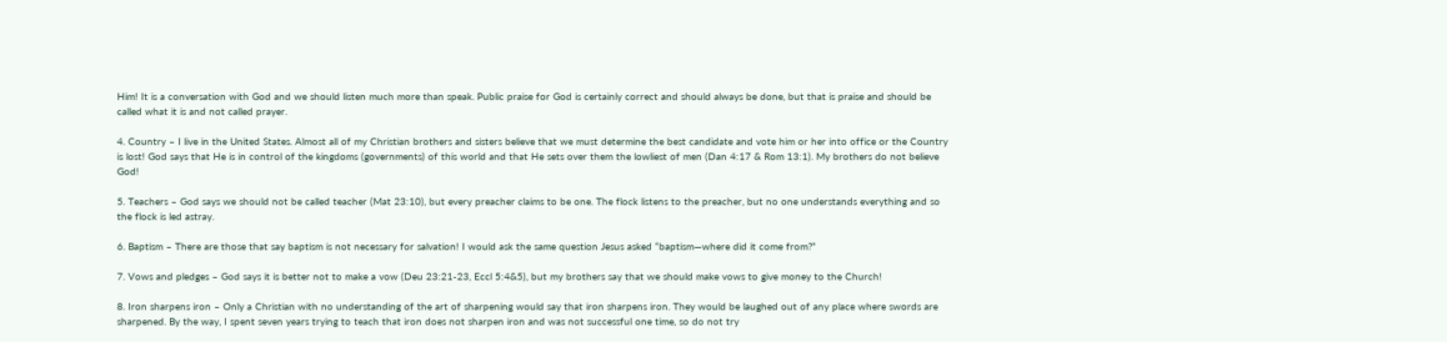Him! It is a conversation with God and we should listen much more than speak. Public praise for God is certainly correct and should always be done, but that is praise and should be called what it is and not called prayer.

4. Country – I live in the United States. Almost all of my Christian brothers and sisters believe that we must determine the best candidate and vote him or her into office or the Country is lost! God says that He is in control of the kingdoms (governments) of this world and that He sets over them the lowliest of men (Dan 4:17 & Rom 13:1). My brothers do not believe God!

5. Teachers – God says we should not be called teacher (Mat 23:10), but every preacher claims to be one. The flock listens to the preacher, but no one understands everything and so the flock is led astray.

6. Baptism – There are those that say baptism is not necessary for salvation! I would ask the same question Jesus asked “baptism—where did it come from?”

7. Vows and pledges – God says it is better not to make a vow (Deu 23:21-23, Eccl 5:4&5), but my brothers say that we should make vows to give money to the Church!

8. Iron sharpens iron – Only a Christian with no understanding of the art of sharpening would say that iron sharpens iron. They would be laughed out of any place where swords are sharpened. By the way, I spent seven years trying to teach that iron does not sharpen iron and was not successful one time, so do not try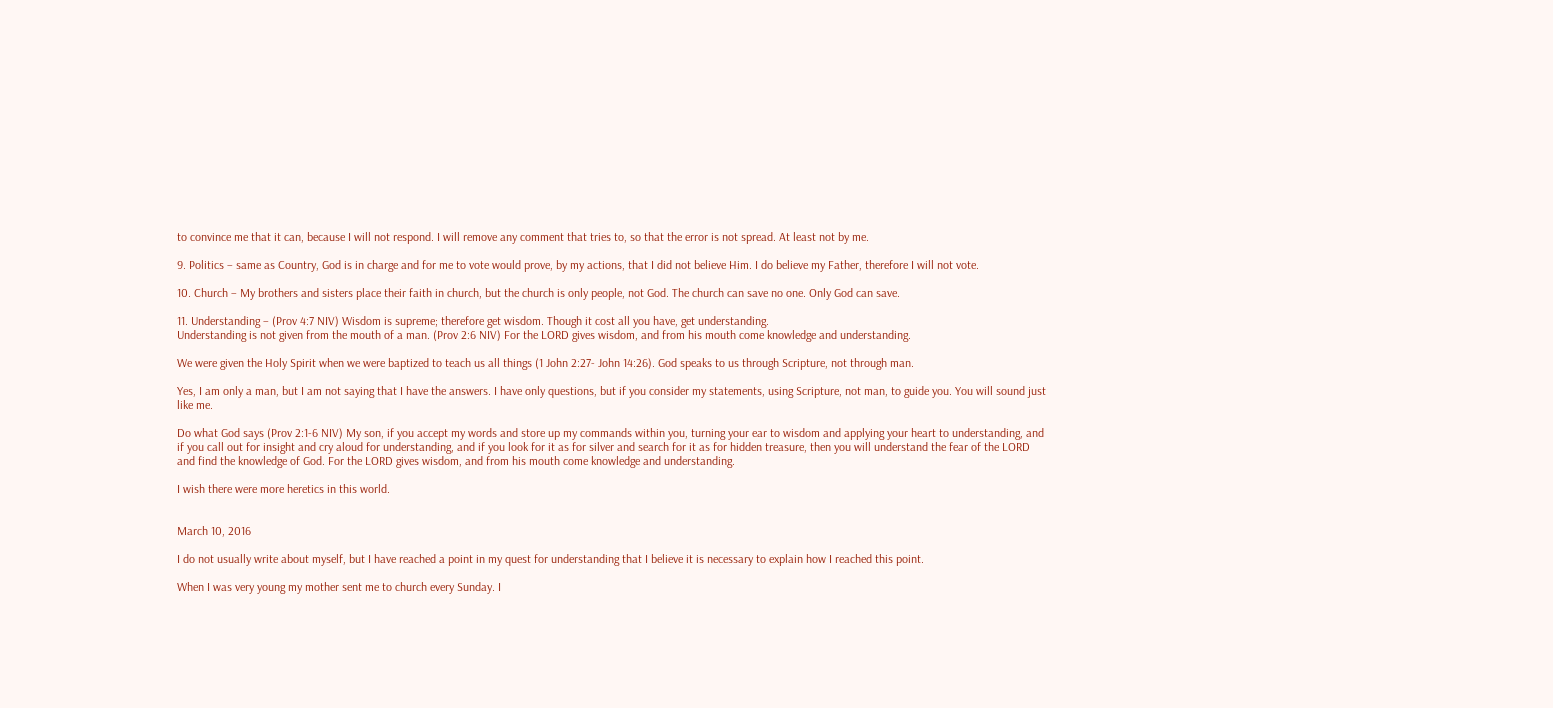to convince me that it can, because I will not respond. I will remove any comment that tries to, so that the error is not spread. At least not by me.

9. Politics – same as Country, God is in charge and for me to vote would prove, by my actions, that I did not believe Him. I do believe my Father, therefore I will not vote.

10. Church – My brothers and sisters place their faith in church, but the church is only people, not God. The church can save no one. Only God can save.

11. Understanding – (Prov 4:7 NIV) Wisdom is supreme; therefore get wisdom. Though it cost all you have, get understanding.
Understanding is not given from the mouth of a man. (Prov 2:6 NIV) For the LORD gives wisdom, and from his mouth come knowledge and understanding.

We were given the Holy Spirit when we were baptized to teach us all things (1 John 2:27- John 14:26). God speaks to us through Scripture, not through man.

Yes, I am only a man, but I am not saying that I have the answers. I have only questions, but if you consider my statements, using Scripture, not man, to guide you. You will sound just like me.

Do what God says (Prov 2:1-6 NIV) My son, if you accept my words and store up my commands within you, turning your ear to wisdom and applying your heart to understanding, and if you call out for insight and cry aloud for understanding, and if you look for it as for silver and search for it as for hidden treasure, then you will understand the fear of the LORD and find the knowledge of God. For the LORD gives wisdom, and from his mouth come knowledge and understanding.

I wish there were more heretics in this world.


March 10, 2016

I do not usually write about myself, but I have reached a point in my quest for understanding that I believe it is necessary to explain how I reached this point.

When I was very young my mother sent me to church every Sunday. I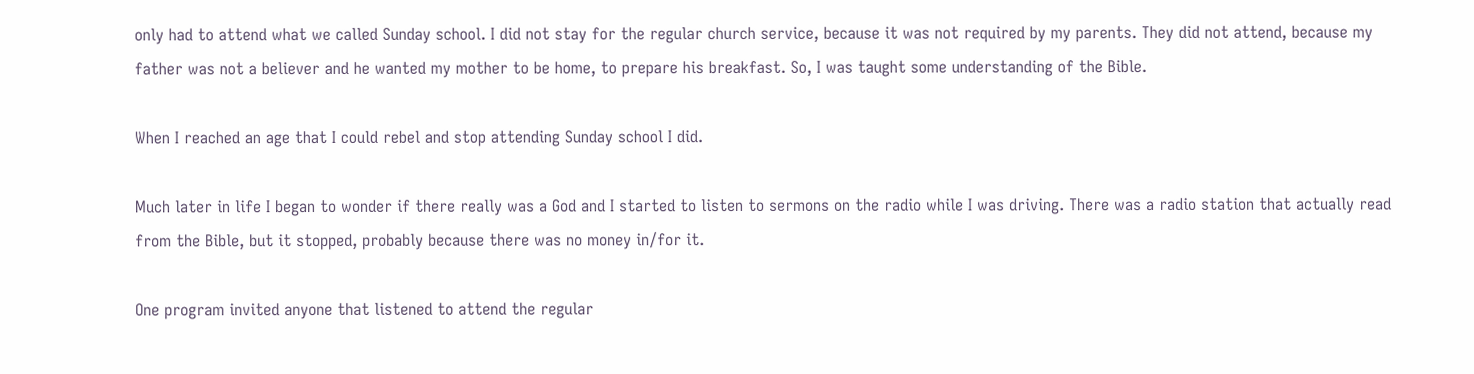only had to attend what we called Sunday school. I did not stay for the regular church service, because it was not required by my parents. They did not attend, because my father was not a believer and he wanted my mother to be home, to prepare his breakfast. So, I was taught some understanding of the Bible.

When I reached an age that I could rebel and stop attending Sunday school I did.

Much later in life I began to wonder if there really was a God and I started to listen to sermons on the radio while I was driving. There was a radio station that actually read from the Bible, but it stopped, probably because there was no money in/for it.

One program invited anyone that listened to attend the regular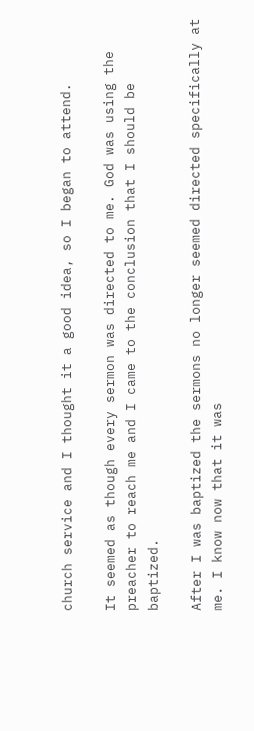church service and I thought it a good idea, so I began to attend.

It seemed as though every sermon was directed to me. God was using the preacher to reach me and I came to the conclusion that I should be baptized.

After I was baptized the sermons no longer seemed directed specifically at me. I know now that it was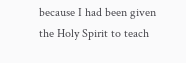because I had been given the Holy Spirit to teach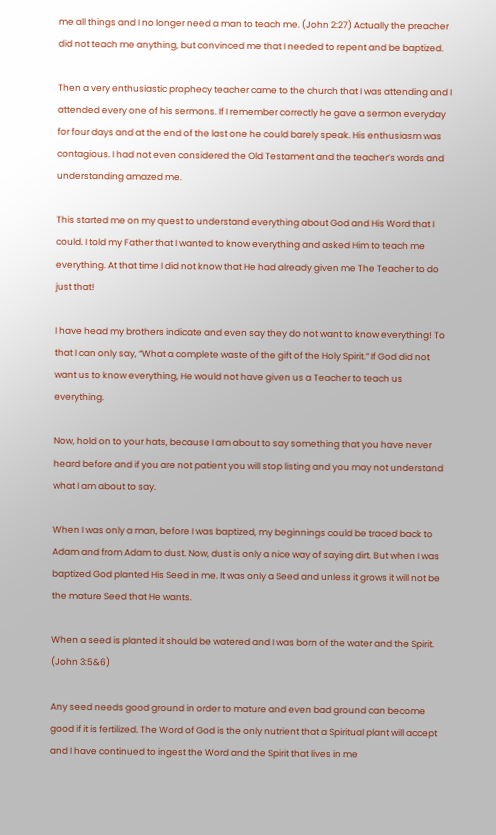me all things and I no longer need a man to teach me. (John 2:27) Actually the preacher did not teach me anything, but convinced me that I needed to repent and be baptized.

Then a very enthusiastic prophecy teacher came to the church that I was attending and I attended every one of his sermons. If I remember correctly he gave a sermon everyday for four days and at the end of the last one he could barely speak. His enthusiasm was contagious. I had not even considered the Old Testament and the teacher’s words and understanding amazed me.

This started me on my quest to understand everything about God and His Word that I could. I told my Father that I wanted to know everything and asked Him to teach me everything. At that time I did not know that He had already given me The Teacher to do just that!

I have head my brothers indicate and even say they do not want to know everything! To that I can only say, “What a complete waste of the gift of the Holy Spirit.” If God did not want us to know everything, He would not have given us a Teacher to teach us everything.

Now, hold on to your hats, because I am about to say something that you have never heard before and if you are not patient you will stop listing and you may not understand what I am about to say.

When I was only a man, before I was baptized, my beginnings could be traced back to Adam and from Adam to dust. Now, dust is only a nice way of saying dirt. But when I was baptized God planted His Seed in me. It was only a Seed and unless it grows it will not be the mature Seed that He wants.

When a seed is planted it should be watered and I was born of the water and the Spirit. (John 3:5&6)

Any seed needs good ground in order to mature and even bad ground can become good if it is fertilized. The Word of God is the only nutrient that a Spiritual plant will accept and I have continued to ingest the Word and the Spirit that lives in me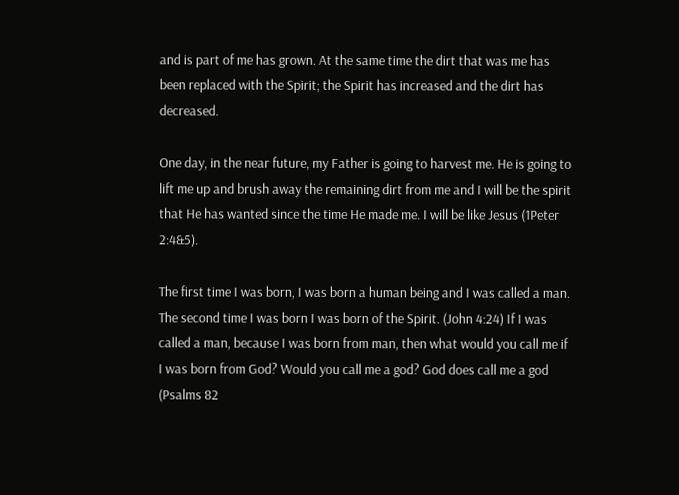and is part of me has grown. At the same time the dirt that was me has been replaced with the Spirit; the Spirit has increased and the dirt has decreased.

One day, in the near future, my Father is going to harvest me. He is going to lift me up and brush away the remaining dirt from me and I will be the spirit that He has wanted since the time He made me. I will be like Jesus (1Peter 2:4&5).

The first time I was born, I was born a human being and I was called a man. The second time I was born I was born of the Spirit. (John 4:24) If I was called a man, because I was born from man, then what would you call me if I was born from God? Would you call me a god? God does call me a god (Psalms 82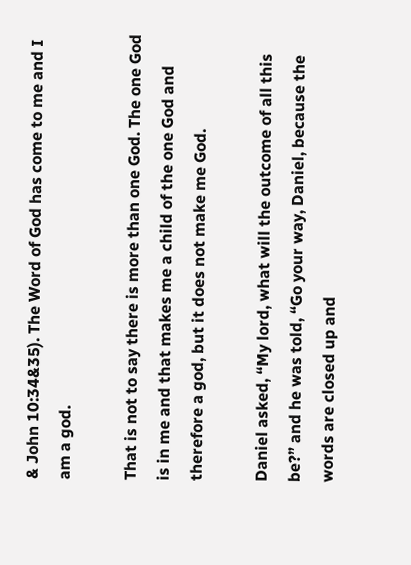& John 10:34&35). The Word of God has come to me and I am a god.

That is not to say there is more than one God. The one God is in me and that makes me a child of the one God and therefore a god, but it does not make me God.

Daniel asked, “My lord, what will the outcome of all this be?” and he was told, “Go your way, Daniel, because the words are closed up and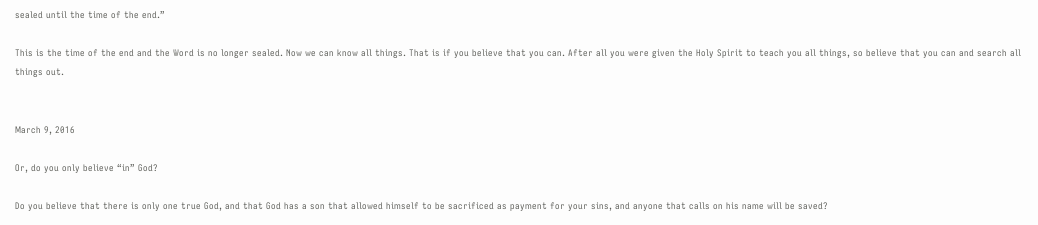sealed until the time of the end.”

This is the time of the end and the Word is no longer sealed. Now we can know all things. That is if you believe that you can. After all you were given the Holy Spirit to teach you all things, so believe that you can and search all things out.


March 9, 2016

Or, do you only believe “in” God?

Do you believe that there is only one true God, and that God has a son that allowed himself to be sacrificed as payment for your sins, and anyone that calls on his name will be saved?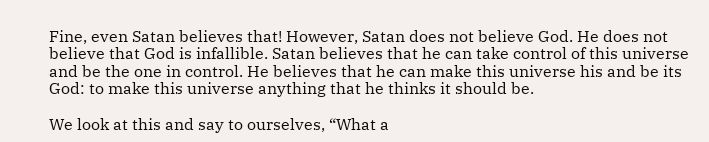Fine, even Satan believes that! However, Satan does not believe God. He does not believe that God is infallible. Satan believes that he can take control of this universe and be the one in control. He believes that he can make this universe his and be its God: to make this universe anything that he thinks it should be.

We look at this and say to ourselves, “What a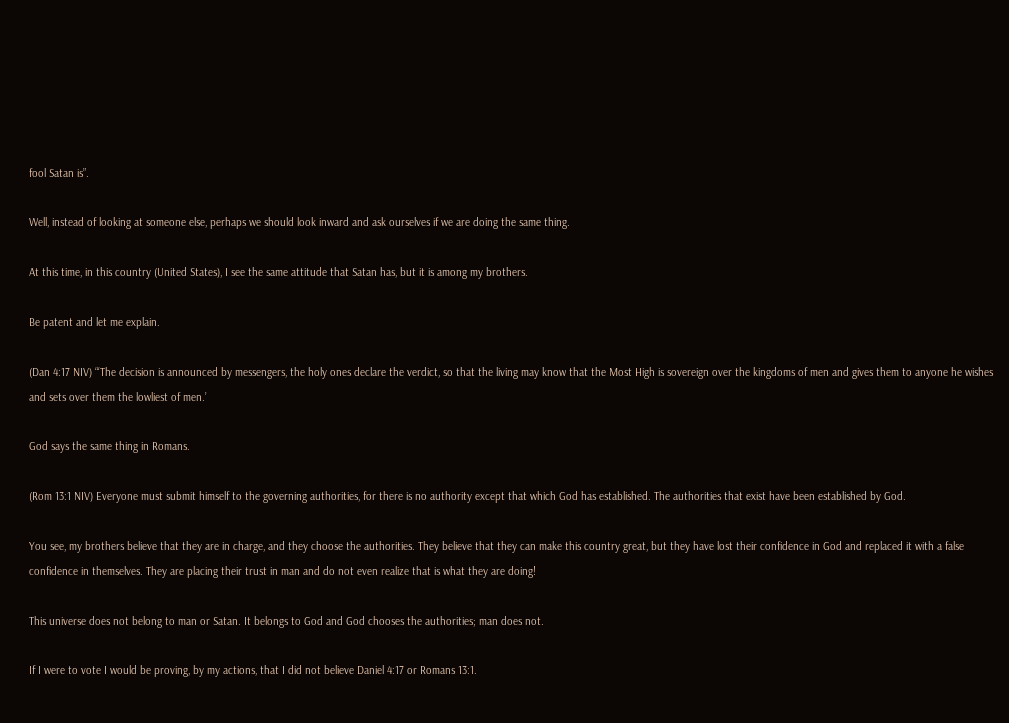fool Satan is”.

Well, instead of looking at someone else, perhaps we should look inward and ask ourselves if we are doing the same thing.

At this time, in this country (United States), I see the same attitude that Satan has, but it is among my brothers.

Be patent and let me explain.

(Dan 4:17 NIV) “‘The decision is announced by messengers, the holy ones declare the verdict, so that the living may know that the Most High is sovereign over the kingdoms of men and gives them to anyone he wishes and sets over them the lowliest of men.’

God says the same thing in Romans.

(Rom 13:1 NIV) Everyone must submit himself to the governing authorities, for there is no authority except that which God has established. The authorities that exist have been established by God.

You see, my brothers believe that they are in charge, and they choose the authorities. They believe that they can make this country great, but they have lost their confidence in God and replaced it with a false confidence in themselves. They are placing their trust in man and do not even realize that is what they are doing!

This universe does not belong to man or Satan. It belongs to God and God chooses the authorities; man does not.

If I were to vote I would be proving, by my actions, that I did not believe Daniel 4:17 or Romans 13:1.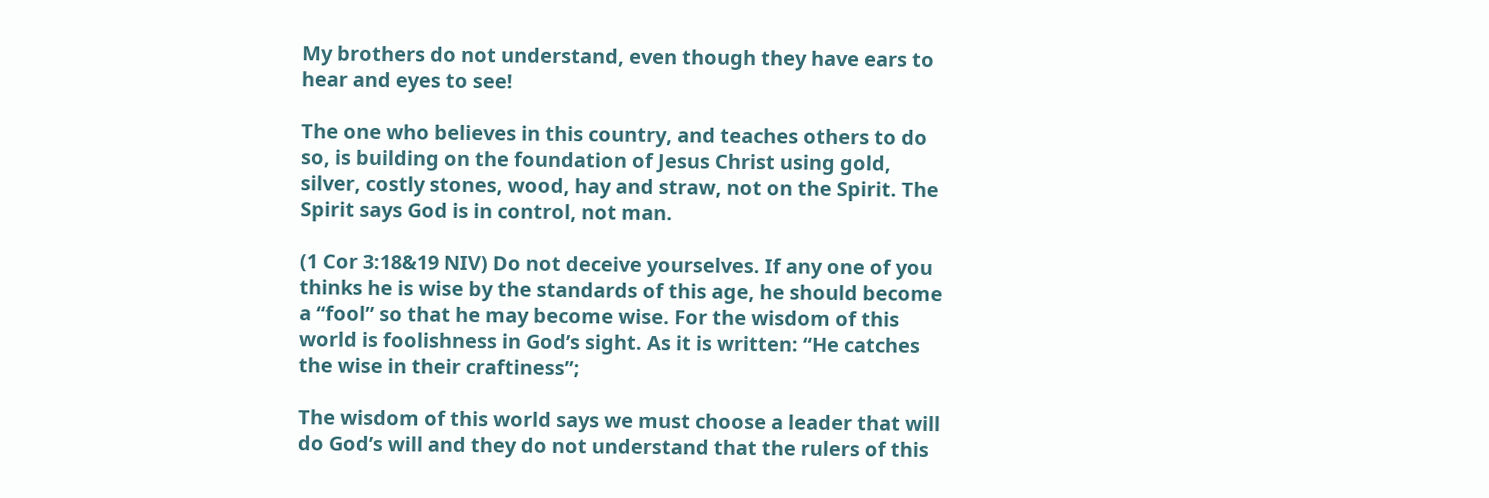My brothers do not understand, even though they have ears to hear and eyes to see!

The one who believes in this country, and teaches others to do so, is building on the foundation of Jesus Christ using gold, silver, costly stones, wood, hay and straw, not on the Spirit. The Spirit says God is in control, not man.

(1 Cor 3:18&19 NIV) Do not deceive yourselves. If any one of you thinks he is wise by the standards of this age, he should become a “fool” so that he may become wise. For the wisdom of this world is foolishness in God’s sight. As it is written: “He catches the wise in their craftiness”;

The wisdom of this world says we must choose a leader that will do God’s will and they do not understand that the rulers of this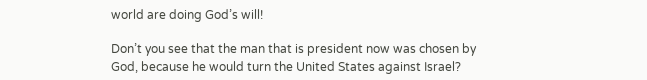world are doing God’s will!

Don’t you see that the man that is president now was chosen by God, because he would turn the United States against Israel?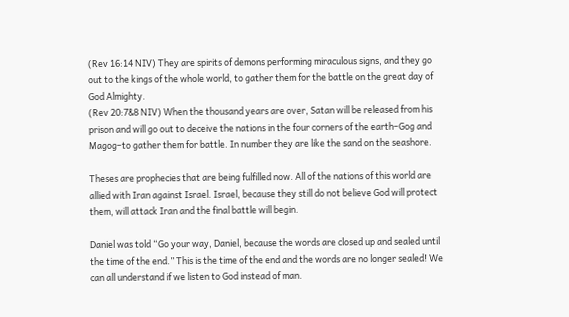(Rev 16:14 NIV) They are spirits of demons performing miraculous signs, and they go out to the kings of the whole world, to gather them for the battle on the great day of God Almighty.
(Rev 20:7&8 NIV) When the thousand years are over, Satan will be released from his prison and will go out to deceive the nations in the four corners of the earth–Gog and Magog–to gather them for battle. In number they are like the sand on the seashore.

Theses are prophecies that are being fulfilled now. All of the nations of this world are allied with Iran against Israel. Israel, because they still do not believe God will protect them, will attack Iran and the final battle will begin.

Daniel was told “Go your way, Daniel, because the words are closed up and sealed until the time of the end.” This is the time of the end and the words are no longer sealed! We can all understand if we listen to God instead of man.